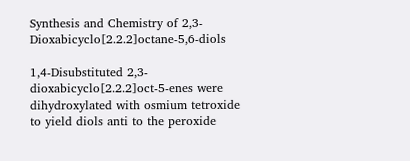Synthesis and Chemistry of 2,3-Dioxabicyclo[2.2.2]octane-5,6-diols

1,4-Disubstituted 2,3-dioxabicyclo[2.2.2]oct-5-enes were dihydroxylated with osmium tetroxide to yield diols anti to the peroxide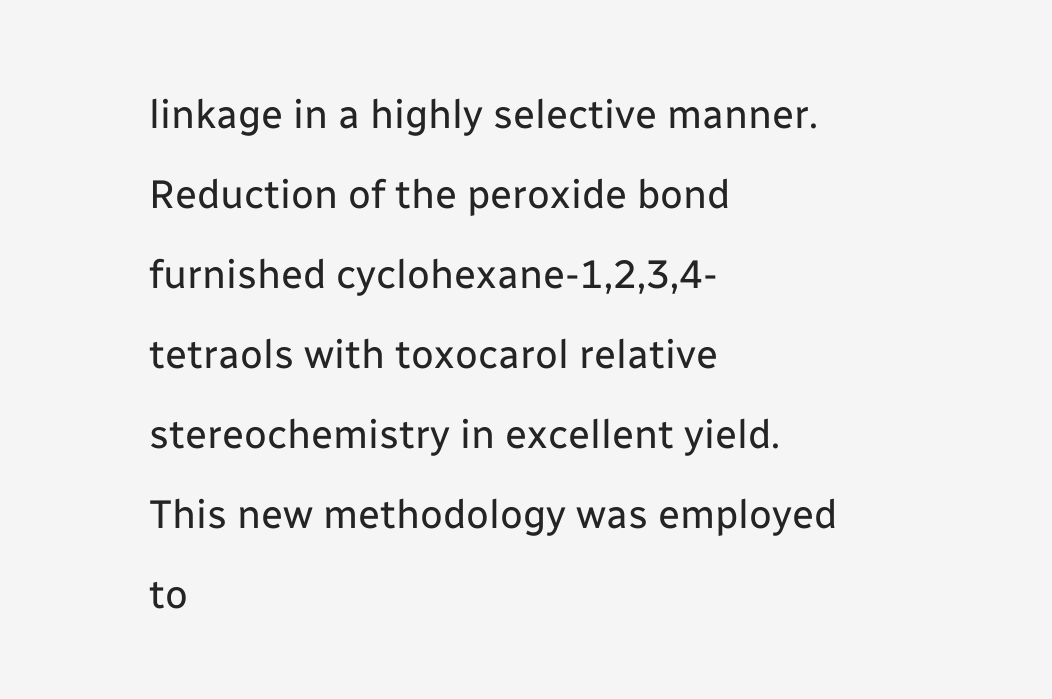linkage in a highly selective manner. Reduction of the peroxide bond furnished cyclohexane-1,2,3,4-tetraols with toxocarol relative stereochemistry in excellent yield. This new methodology was employed to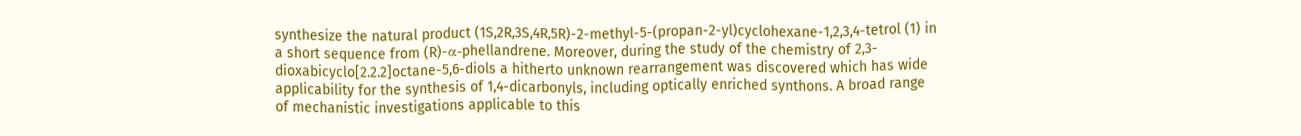synthesize the natural product (1S,2R,3S,4R,5R)-2-methyl-5-(propan-2-yl)cyclohexane-1,2,3,4-tetrol (1) in a short sequence from (R)-α-phellandrene. Moreover, during the study of the chemistry of 2,3-dioxabicyclo[2.2.2]octane-5,6-diols a hitherto unknown rearrangement was discovered which has wide applicability for the synthesis of 1,4-dicarbonyls, including optically enriched synthons. A broad range of mechanistic investigations applicable to this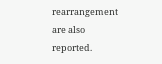rearrangement are also reported.